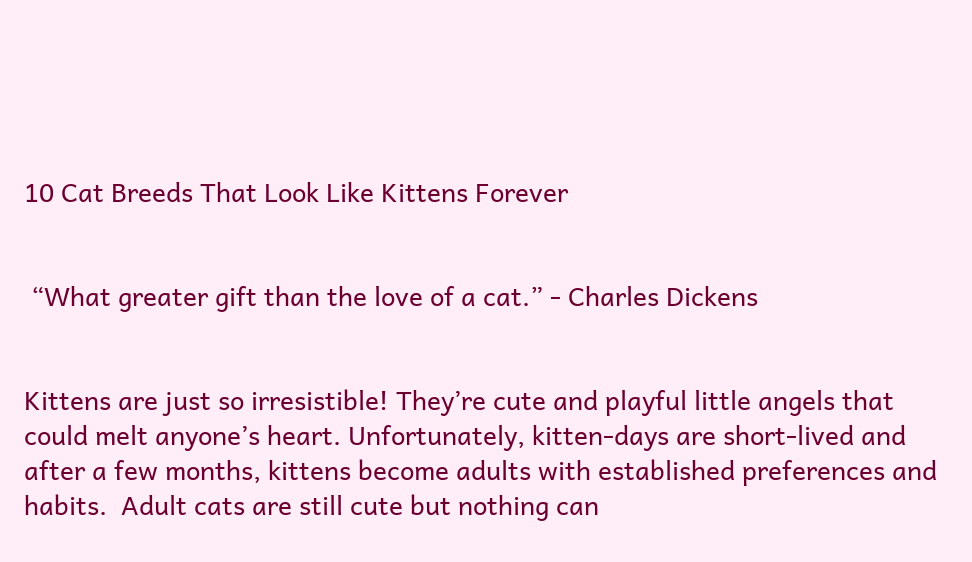10 Cat Breeds That Look Like Kittens Forever


 “What greater gift than the love of a cat.” - Charles Dickens


Kittens are just so irresistible! They’re cute and playful little angels that could melt anyone’s heart. Unfortunately, kitten-days are short-lived and after a few months, kittens become adults with established preferences and habits.  Adult cats are still cute but nothing can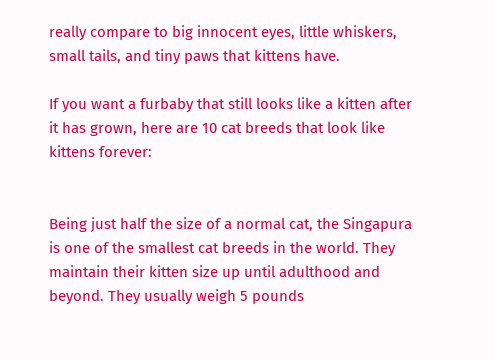really compare to big innocent eyes, little whiskers, small tails, and tiny paws that kittens have.

If you want a furbaby that still looks like a kitten after it has grown, here are 10 cat breeds that look like kittens forever:


Being just half the size of a normal cat, the Singapura is one of the smallest cat breeds in the world. They maintain their kitten size up until adulthood and beyond. They usually weigh 5 pounds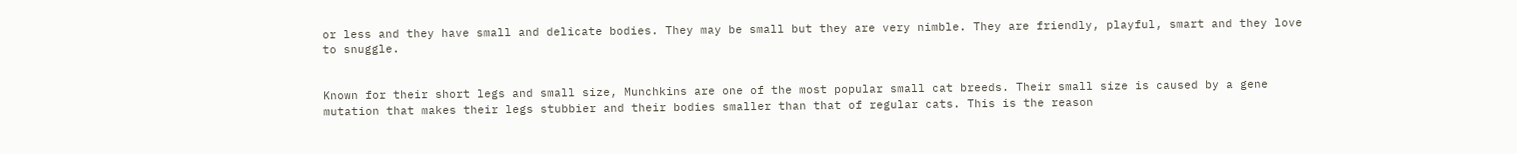or less and they have small and delicate bodies. They may be small but they are very nimble. They are friendly, playful, smart and they love to snuggle.


Known for their short legs and small size, Munchkins are one of the most popular small cat breeds. Their small size is caused by a gene mutation that makes their legs stubbier and their bodies smaller than that of regular cats. This is the reason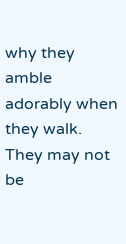why they amble adorably when they walk. They may not be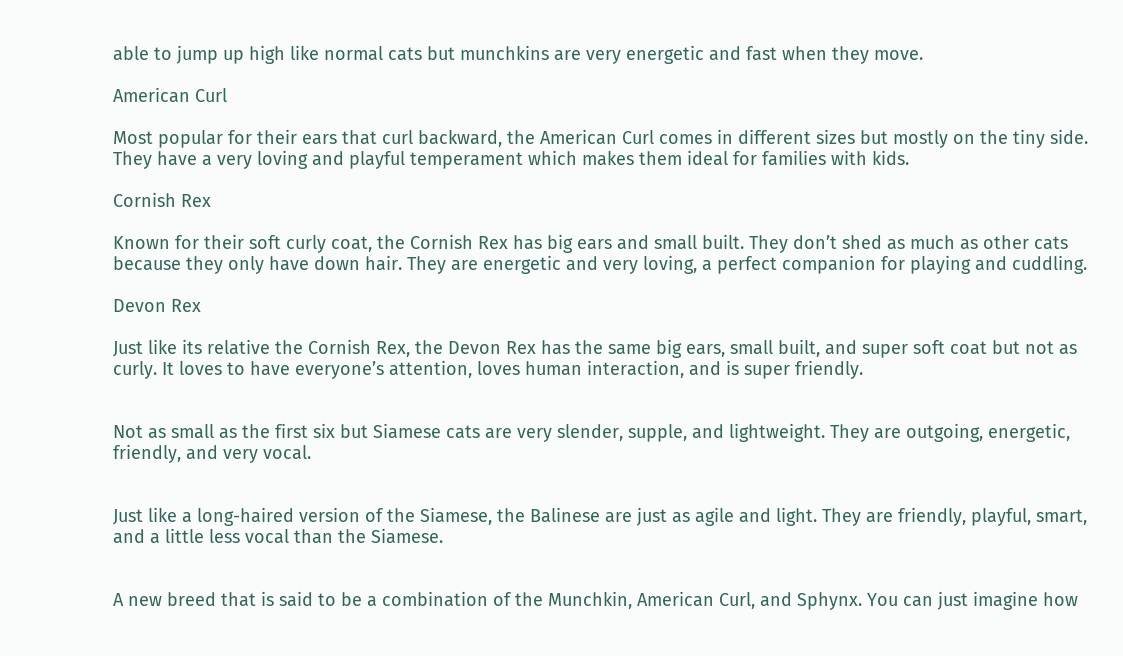able to jump up high like normal cats but munchkins are very energetic and fast when they move.

American Curl

Most popular for their ears that curl backward, the American Curl comes in different sizes but mostly on the tiny side. They have a very loving and playful temperament which makes them ideal for families with kids.

Cornish Rex

Known for their soft curly coat, the Cornish Rex has big ears and small built. They don’t shed as much as other cats because they only have down hair. They are energetic and very loving, a perfect companion for playing and cuddling.

Devon Rex

Just like its relative the Cornish Rex, the Devon Rex has the same big ears, small built, and super soft coat but not as curly. It loves to have everyone’s attention, loves human interaction, and is super friendly.


Not as small as the first six but Siamese cats are very slender, supple, and lightweight. They are outgoing, energetic, friendly, and very vocal.


Just like a long-haired version of the Siamese, the Balinese are just as agile and light. They are friendly, playful, smart, and a little less vocal than the Siamese.


A new breed that is said to be a combination of the Munchkin, American Curl, and Sphynx. You can just imagine how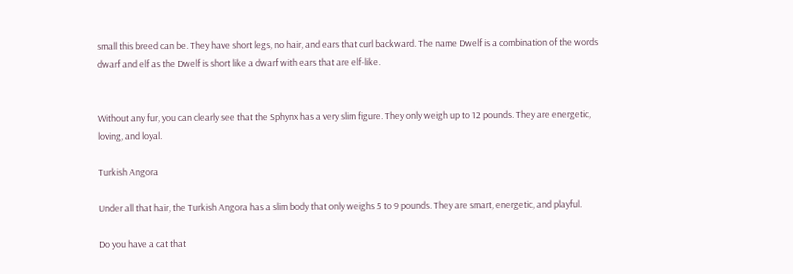small this breed can be. They have short legs, no hair, and ears that curl backward. The name Dwelf is a combination of the words dwarf and elf as the Dwelf is short like a dwarf with ears that are elf-like.


Without any fur, you can clearly see that the Sphynx has a very slim figure. They only weigh up to 12 pounds. They are energetic, loving, and loyal.

Turkish Angora

Under all that hair, the Turkish Angora has a slim body that only weighs 5 to 9 pounds. They are smart, energetic, and playful.

Do you have a cat that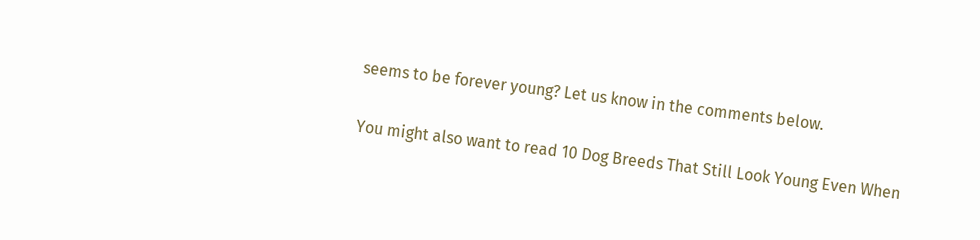seems to be forever young? Let us know in the comments below.

You might also want to read 10 Dog Breeds That Still Look Young Even When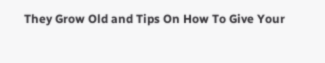They Grow Old and Tips On How To Give Your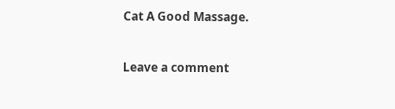Cat A Good Massage.

Leave a comment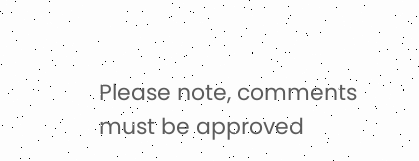Please note, comments must be approved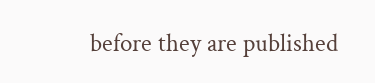before they are published